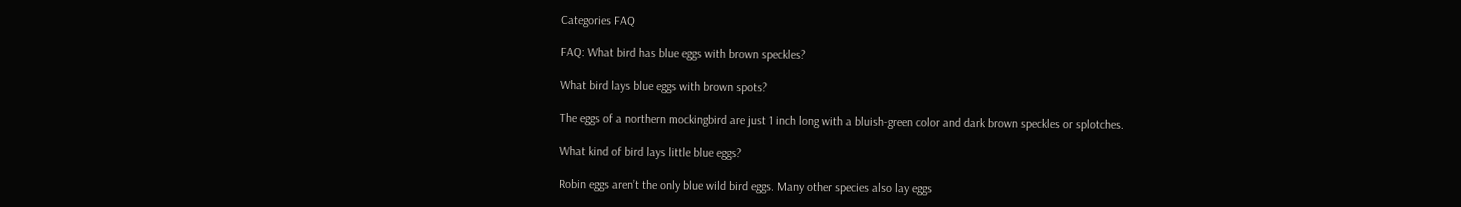Categories FAQ

FAQ: What bird has blue eggs with brown speckles?

What bird lays blue eggs with brown spots?

The eggs of a northern mockingbird are just 1 inch long with a bluish-green color and dark brown speckles or splotches.

What kind of bird lays little blue eggs?

Robin eggs aren’t the only blue wild bird eggs. Many other species also lay eggs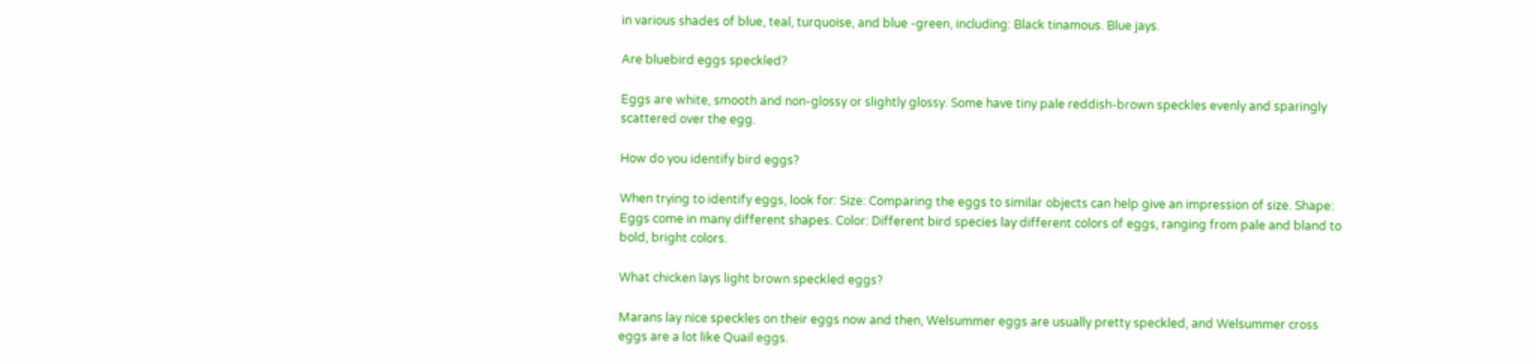in various shades of blue, teal, turquoise, and blue -green, including: Black tinamous. Blue jays.

Are bluebird eggs speckled?

Eggs are white, smooth and non-glossy or slightly glossy. Some have tiny pale reddish-brown speckles evenly and sparingly scattered over the egg.

How do you identify bird eggs?

When trying to identify eggs, look for: Size: Comparing the eggs to similar objects can help give an impression of size. Shape: Eggs come in many different shapes. Color: Different bird species lay different colors of eggs, ranging from pale and bland to bold, bright colors.

What chicken lays light brown speckled eggs?

Marans lay nice speckles on their eggs now and then, Welsummer eggs are usually pretty speckled, and Welsummer cross eggs are a lot like Quail eggs.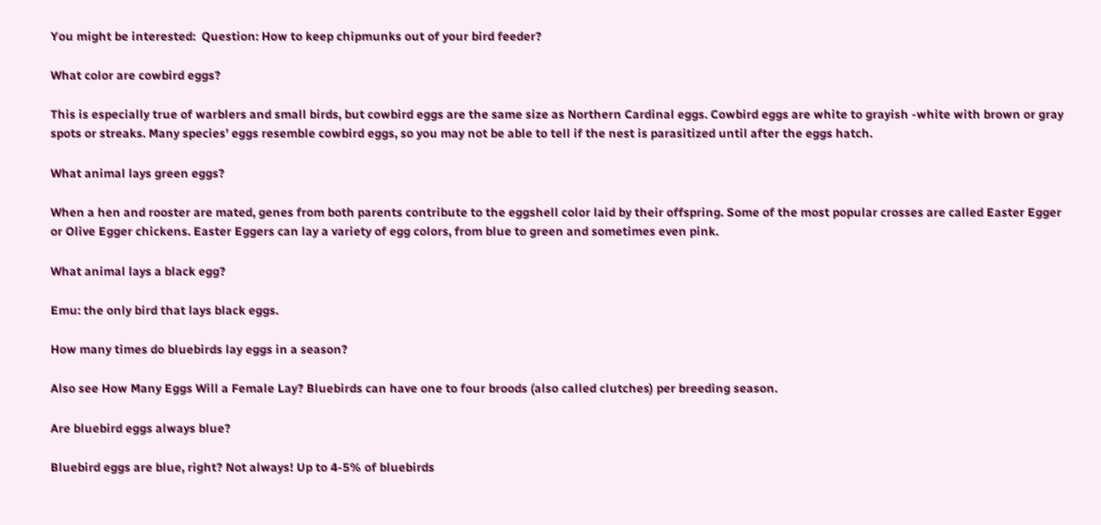You might be interested:  Question: How to keep chipmunks out of your bird feeder?

What color are cowbird eggs?

This is especially true of warblers and small birds, but cowbird eggs are the same size as Northern Cardinal eggs. Cowbird eggs are white to grayish -white with brown or gray spots or streaks. Many species’ eggs resemble cowbird eggs, so you may not be able to tell if the nest is parasitized until after the eggs hatch.

What animal lays green eggs?

When a hen and rooster are mated, genes from both parents contribute to the eggshell color laid by their offspring. Some of the most popular crosses are called Easter Egger or Olive Egger chickens. Easter Eggers can lay a variety of egg colors, from blue to green and sometimes even pink.

What animal lays a black egg?

Emu: the only bird that lays black eggs.

How many times do bluebirds lay eggs in a season?

Also see How Many Eggs Will a Female Lay? Bluebirds can have one to four broods (also called clutches) per breeding season.

Are bluebird eggs always blue?

Bluebird eggs are blue, right? Not always! Up to 4-5% of bluebirds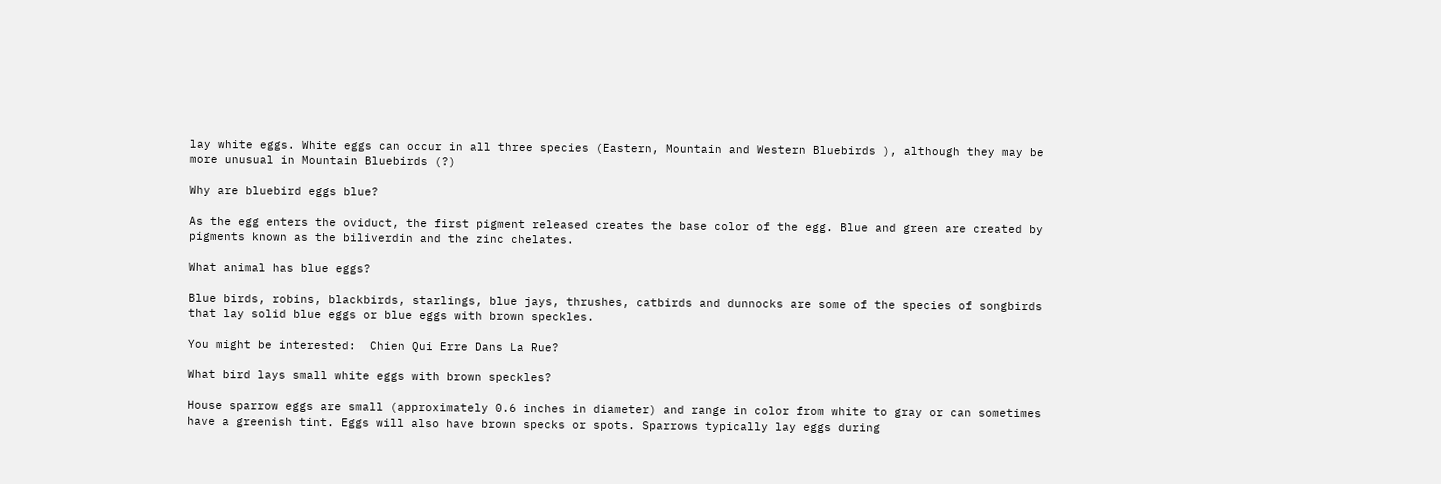lay white eggs. White eggs can occur in all three species (Eastern, Mountain and Western Bluebirds ), although they may be more unusual in Mountain Bluebirds (?)

Why are bluebird eggs blue?

As the egg enters the oviduct, the first pigment released creates the base color of the egg. Blue and green are created by pigments known as the biliverdin and the zinc chelates.

What animal has blue eggs?

Blue birds, robins, blackbirds, starlings, blue jays, thrushes, catbirds and dunnocks are some of the species of songbirds that lay solid blue eggs or blue eggs with brown speckles.

You might be interested:  Chien Qui Erre Dans La Rue?

What bird lays small white eggs with brown speckles?

House sparrow eggs are small (approximately 0.6 inches in diameter) and range in color from white to gray or can sometimes have a greenish tint. Eggs will also have brown specks or spots. Sparrows typically lay eggs during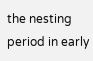the nesting period in early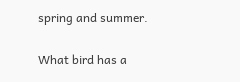spring and summer.

What bird has a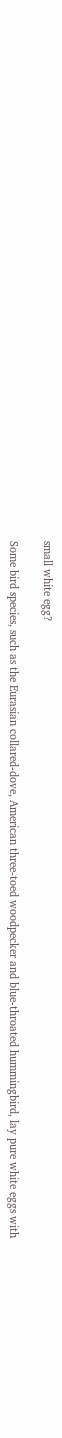small white egg?

Some bird species, such as the Eurasian collared-dove, American three-toed woodpecker and blue-throated hummingbird, lay pure white eggs with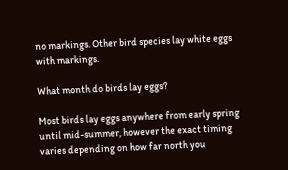no markings. Other bird species lay white eggs with markings.

What month do birds lay eggs?

Most birds lay eggs anywhere from early spring until mid-summer, however the exact timing varies depending on how far north you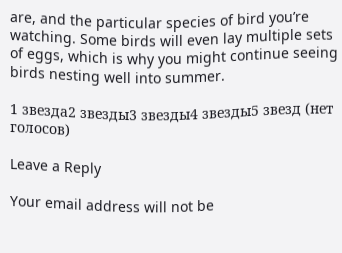are, and the particular species of bird you’re watching. Some birds will even lay multiple sets of eggs, which is why you might continue seeing birds nesting well into summer.

1 звезда2 звезды3 звезды4 звезды5 звезд (нет голосов)

Leave a Reply

Your email address will not be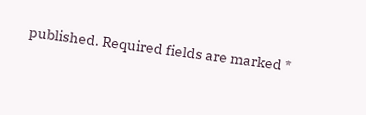published. Required fields are marked *